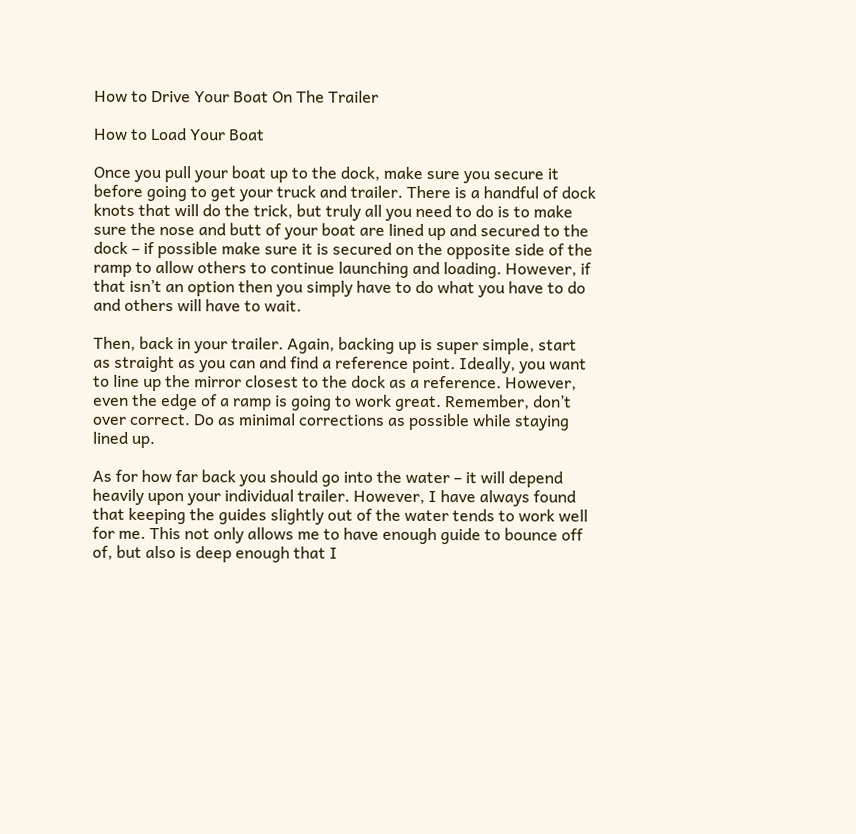How to Drive Your Boat On The Trailer

How to Load Your Boat

Once you pull your boat up to the dock, make sure you secure it before going to get your truck and trailer. There is a handful of dock knots that will do the trick, but truly all you need to do is to make sure the nose and butt of your boat are lined up and secured to the dock – if possible make sure it is secured on the opposite side of the ramp to allow others to continue launching and loading. However, if that isn’t an option then you simply have to do what you have to do and others will have to wait.

Then, back in your trailer. Again, backing up is super simple, start as straight as you can and find a reference point. Ideally, you want to line up the mirror closest to the dock as a reference. However, even the edge of a ramp is going to work great. Remember, don’t over correct. Do as minimal corrections as possible while staying lined up.

As for how far back you should go into the water – it will depend heavily upon your individual trailer. However, I have always found that keeping the guides slightly out of the water tends to work well for me. This not only allows me to have enough guide to bounce off of, but also is deep enough that I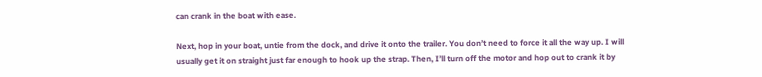can crank in the boat with ease.

Next, hop in your boat, untie from the dock, and drive it onto the trailer. You don’t need to force it all the way up. I will usually get it on straight just far enough to hook up the strap. Then, I’ll turn off the motor and hop out to crank it by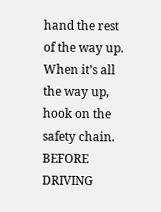hand the rest of the way up. When it’s all the way up, hook on the safety chain. BEFORE DRIVING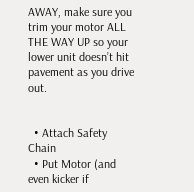AWAY, make sure you trim your motor ALL THE WAY UP so your lower unit doesn’t hit pavement as you drive out.


  • Attach Safety Chain
  • Put Motor (and even kicker if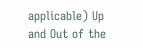applicable) Up and Out of the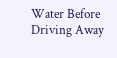Water Before Driving Away